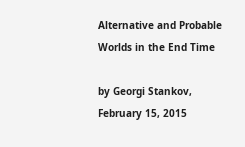Alternative and Probable Worlds in the End Time

by Georgi Stankov, February 15, 2015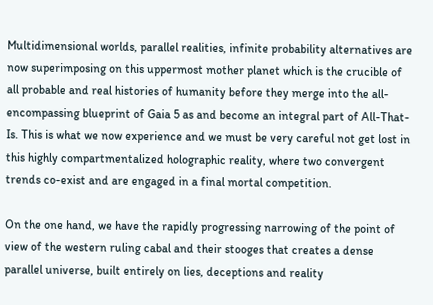Multidimensional worlds, parallel realities, infinite probability alternatives are now superimposing on this uppermost mother planet which is the crucible of all probable and real histories of humanity before they merge into the all-encompassing blueprint of Gaia 5 as and become an integral part of All-That-Is. This is what we now experience and we must be very careful not get lost in this highly compartmentalized holographic reality, where two convergent trends co-exist and are engaged in a final mortal competition.

On the one hand, we have the rapidly progressing narrowing of the point of view of the western ruling cabal and their stooges that creates a dense parallel universe, built entirely on lies, deceptions and reality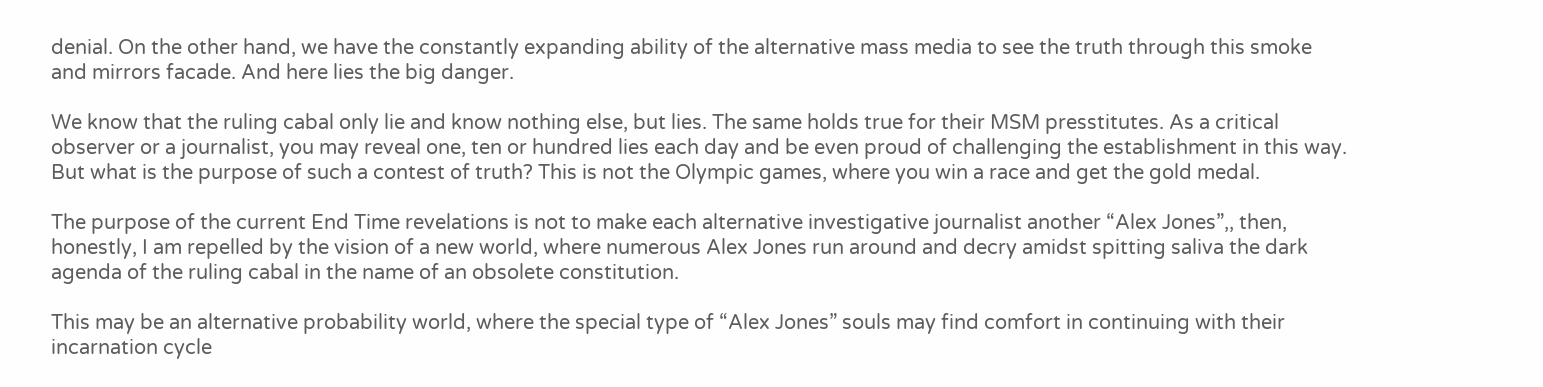denial. On the other hand, we have the constantly expanding ability of the alternative mass media to see the truth through this smoke and mirrors facade. And here lies the big danger.

We know that the ruling cabal only lie and know nothing else, but lies. The same holds true for their MSM presstitutes. As a critical observer or a journalist, you may reveal one, ten or hundred lies each day and be even proud of challenging the establishment in this way. But what is the purpose of such a contest of truth? This is not the Olympic games, where you win a race and get the gold medal.

The purpose of the current End Time revelations is not to make each alternative investigative journalist another “Alex Jones”,, then, honestly, I am repelled by the vision of a new world, where numerous Alex Jones run around and decry amidst spitting saliva the dark agenda of the ruling cabal in the name of an obsolete constitution.

This may be an alternative probability world, where the special type of “Alex Jones” souls may find comfort in continuing with their incarnation cycle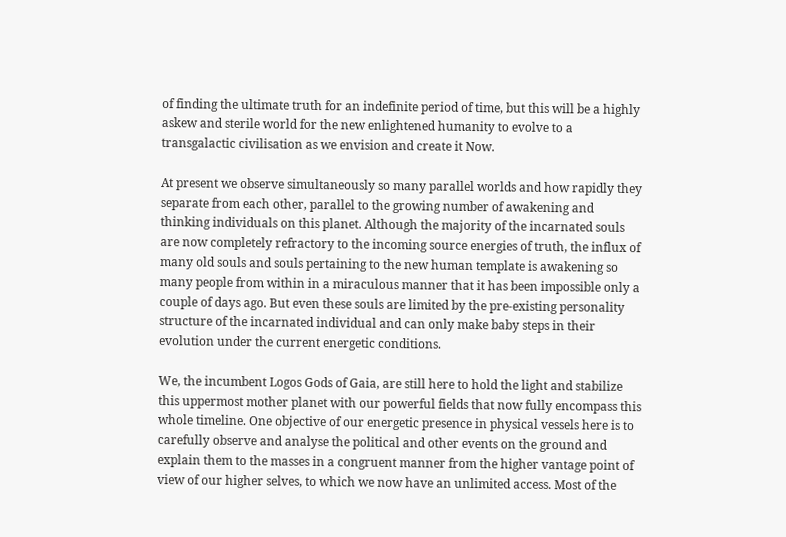of finding the ultimate truth for an indefinite period of time, but this will be a highly askew and sterile world for the new enlightened humanity to evolve to a transgalactic civilisation as we envision and create it Now.

At present we observe simultaneously so many parallel worlds and how rapidly they separate from each other, parallel to the growing number of awakening and thinking individuals on this planet. Although the majority of the incarnated souls are now completely refractory to the incoming source energies of truth, the influx of many old souls and souls pertaining to the new human template is awakening so many people from within in a miraculous manner that it has been impossible only a couple of days ago. But even these souls are limited by the pre-existing personality structure of the incarnated individual and can only make baby steps in their evolution under the current energetic conditions.

We, the incumbent Logos Gods of Gaia, are still here to hold the light and stabilize this uppermost mother planet with our powerful fields that now fully encompass this whole timeline. One objective of our energetic presence in physical vessels here is to carefully observe and analyse the political and other events on the ground and explain them to the masses in a congruent manner from the higher vantage point of view of our higher selves, to which we now have an unlimited access. Most of the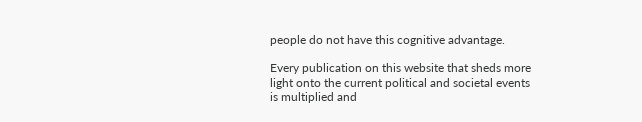people do not have this cognitive advantage.

Every publication on this website that sheds more light onto the current political and societal events is multiplied and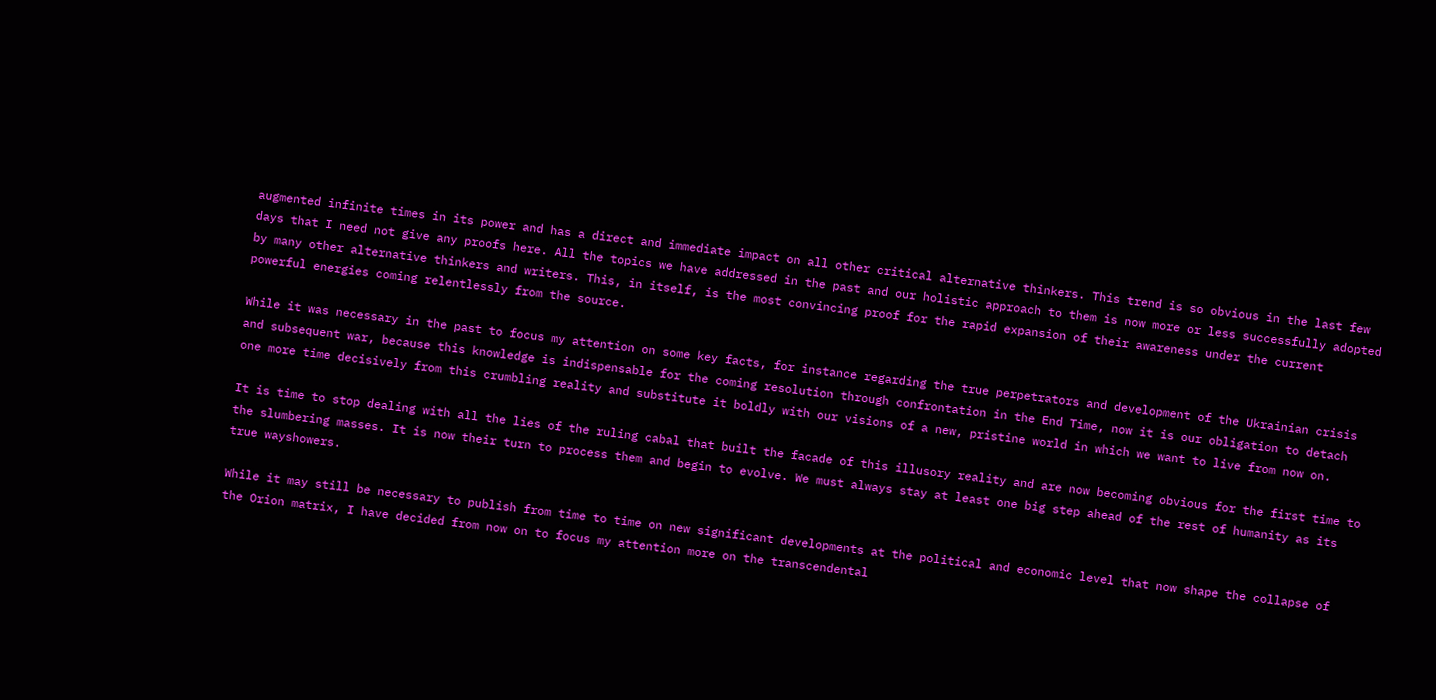augmented infinite times in its power and has a direct and immediate impact on all other critical alternative thinkers. This trend is so obvious in the last few days that I need not give any proofs here. All the topics we have addressed in the past and our holistic approach to them is now more or less successfully adopted by many other alternative thinkers and writers. This, in itself, is the most convincing proof for the rapid expansion of their awareness under the current powerful energies coming relentlessly from the source.

While it was necessary in the past to focus my attention on some key facts, for instance regarding the true perpetrators and development of the Ukrainian crisis and subsequent war, because this knowledge is indispensable for the coming resolution through confrontation in the End Time, now it is our obligation to detach one more time decisively from this crumbling reality and substitute it boldly with our visions of a new, pristine world in which we want to live from now on.

It is time to stop dealing with all the lies of the ruling cabal that built the facade of this illusory reality and are now becoming obvious for the first time to the slumbering masses. It is now their turn to process them and begin to evolve. We must always stay at least one big step ahead of the rest of humanity as its true wayshowers.

While it may still be necessary to publish from time to time on new significant developments at the political and economic level that now shape the collapse of the Orion matrix, I have decided from now on to focus my attention more on the transcendental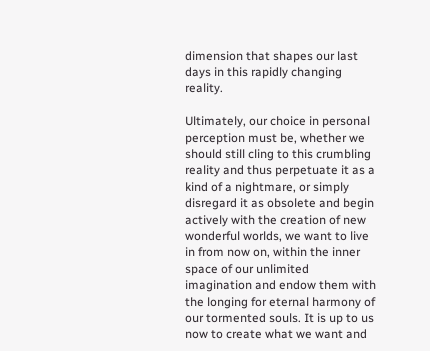dimension that shapes our last days in this rapidly changing reality.

Ultimately, our choice in personal perception must be, whether we should still cling to this crumbling reality and thus perpetuate it as a kind of a nightmare, or simply disregard it as obsolete and begin actively with the creation of new wonderful worlds, we want to live in from now on, within the inner space of our unlimited imagination and endow them with the longing for eternal harmony of our tormented souls. It is up to us now to create what we want and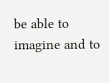be able to imagine and to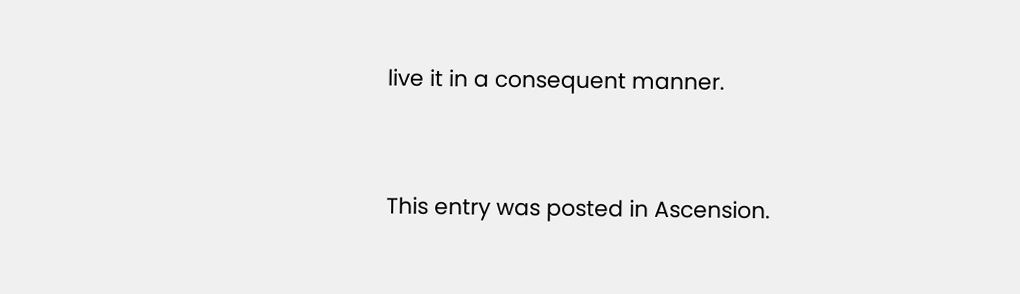live it in a consequent manner.


This entry was posted in Ascension.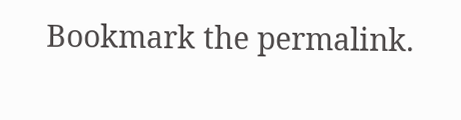Bookmark the permalink.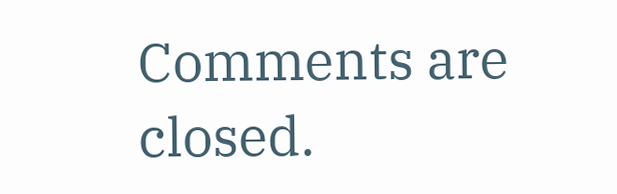Comments are closed.